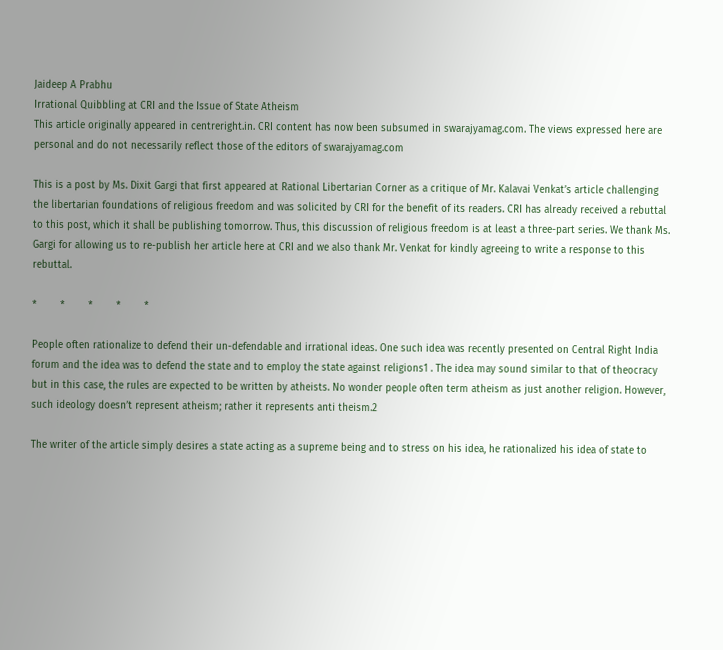Jaideep A Prabhu
Irrational Quibbling at CRI and the Issue of State Atheism
This article originally appeared in centreright.in. CRI content has now been subsumed in swarajyamag.com. The views expressed here are personal and do not necessarily reflect those of the editors of swarajyamag.com

This is a post by Ms. Dixit Gargi that first appeared at Rational Libertarian Corner as a critique of Mr. Kalavai Venkat’s article challenging the libertarian foundations of religious freedom and was solicited by CRI for the benefit of its readers. CRI has already received a rebuttal to this post, which it shall be publishing tomorrow. Thus, this discussion of religious freedom is at least a three-part series. We thank Ms. Gargi for allowing us to re-publish her article here at CRI and we also thank Mr. Venkat for kindly agreeing to write a response to this rebuttal.

*        *        *        *        *

People often rationalize to defend their un-defendable and irrational ideas. One such idea was recently presented on Central Right India forum and the idea was to defend the state and to employ the state against religions1 . The idea may sound similar to that of theocracy but in this case, the rules are expected to be written by atheists. No wonder people often term atheism as just another religion. However, such ideology doesn’t represent atheism; rather it represents anti theism.2

The writer of the article simply desires a state acting as a supreme being and to stress on his idea, he rationalized his idea of state to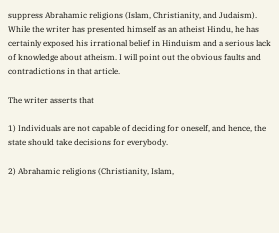suppress Abrahamic religions (Islam, Christianity, and Judaism). While the writer has presented himself as an atheist Hindu, he has certainly exposed his irrational belief in Hinduism and a serious lack of knowledge about atheism. I will point out the obvious faults and contradictions in that article.

The writer asserts that

1) Individuals are not capable of deciding for oneself, and hence, the state should take decisions for everybody.

2) Abrahamic religions (Christianity, Islam,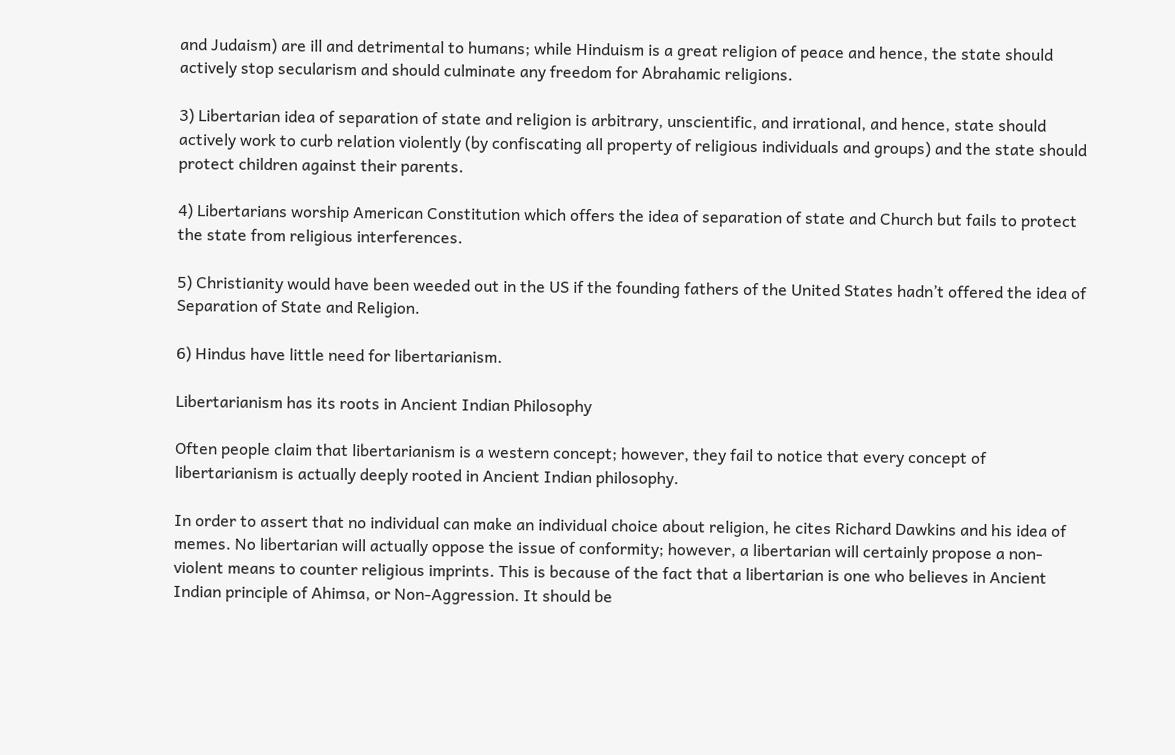and Judaism) are ill and detrimental to humans; while Hinduism is a great religion of peace and hence, the state should actively stop secularism and should culminate any freedom for Abrahamic religions.

3) Libertarian idea of separation of state and religion is arbitrary, unscientific, and irrational, and hence, state should actively work to curb relation violently (by confiscating all property of religious individuals and groups) and the state should protect children against their parents.

4) Libertarians worship American Constitution which offers the idea of separation of state and Church but fails to protect the state from religious interferences.

5) Christianity would have been weeded out in the US if the founding fathers of the United States hadn’t offered the idea of Separation of State and Religion.

6) Hindus have little need for libertarianism.

Libertarianism has its roots in Ancient Indian Philosophy

Often people claim that libertarianism is a western concept; however, they fail to notice that every concept of libertarianism is actually deeply rooted in Ancient Indian philosophy.

In order to assert that no individual can make an individual choice about religion, he cites Richard Dawkins and his idea of memes. No libertarian will actually oppose the issue of conformity; however, a libertarian will certainly propose a non-violent means to counter religious imprints. This is because of the fact that a libertarian is one who believes in Ancient Indian principle of Ahimsa, or Non-Aggression. It should be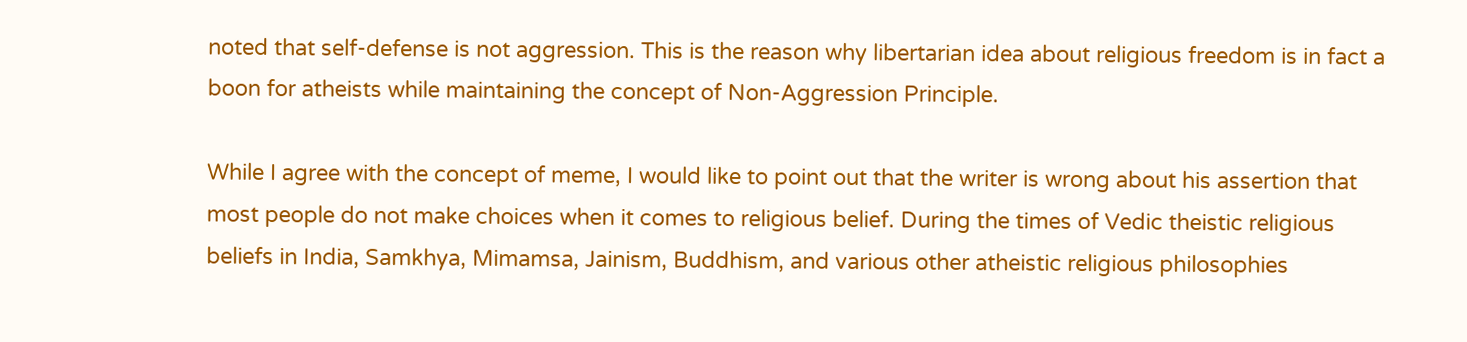noted that self-defense is not aggression. This is the reason why libertarian idea about religious freedom is in fact a boon for atheists while maintaining the concept of Non-Aggression Principle.

While I agree with the concept of meme, I would like to point out that the writer is wrong about his assertion that most people do not make choices when it comes to religious belief. During the times of Vedic theistic religious beliefs in India, Samkhya, Mimamsa, Jainism, Buddhism, and various other atheistic religious philosophies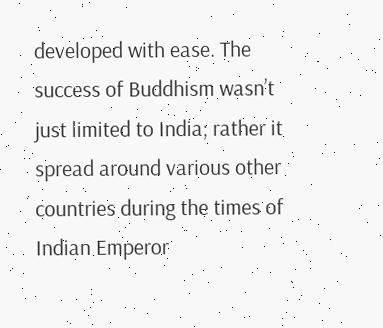developed with ease. The success of Buddhism wasn’t just limited to India; rather it spread around various other countries during the times of Indian Emperor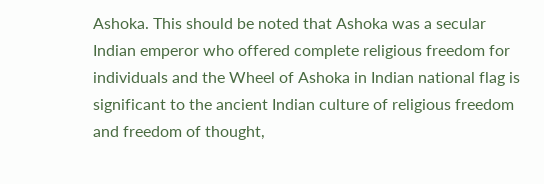Ashoka. This should be noted that Ashoka was a secular Indian emperor who offered complete religious freedom for individuals and the Wheel of Ashoka in Indian national flag is significant to the ancient Indian culture of religious freedom and freedom of thought,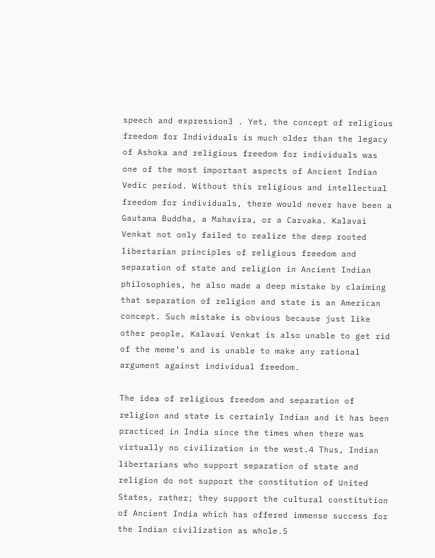speech and expression3 . Yet, the concept of religious freedom for Individuals is much older than the legacy of Ashoka and religious freedom for individuals was one of the most important aspects of Ancient Indian Vedic period. Without this religious and intellectual freedom for individuals, there would never have been a Gautama Buddha, a Mahavira, or a Carvaka. Kalavai Venkat not only failed to realize the deep rooted libertarian principles of religious freedom and separation of state and religion in Ancient Indian philosophies, he also made a deep mistake by claiming that separation of religion and state is an American concept. Such mistake is obvious because just like other people, Kalavai Venkat is also unable to get rid of the meme’s and is unable to make any rational argument against individual freedom.

The idea of religious freedom and separation of religion and state is certainly Indian and it has been practiced in India since the times when there was virtually no civilization in the west.4 Thus, Indian libertarians who support separation of state and religion do not support the constitution of United States, rather; they support the cultural constitution of Ancient India which has offered immense success for the Indian civilization as whole.5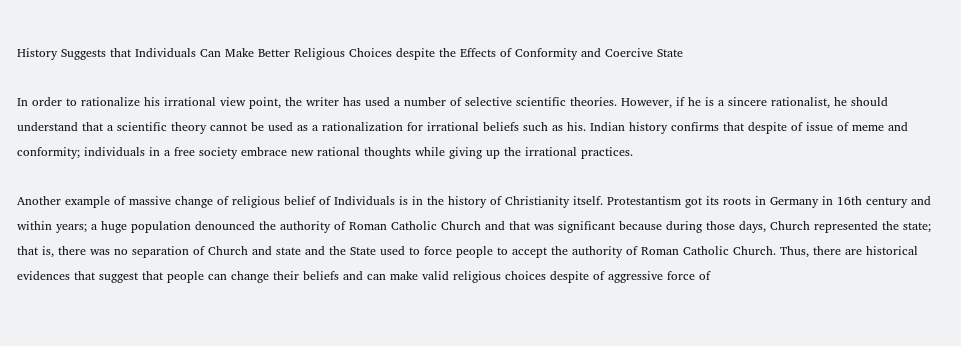History Suggests that Individuals Can Make Better Religious Choices despite the Effects of Conformity and Coercive State

In order to rationalize his irrational view point, the writer has used a number of selective scientific theories. However, if he is a sincere rationalist, he should understand that a scientific theory cannot be used as a rationalization for irrational beliefs such as his. Indian history confirms that despite of issue of meme and conformity; individuals in a free society embrace new rational thoughts while giving up the irrational practices.

Another example of massive change of religious belief of Individuals is in the history of Christianity itself. Protestantism got its roots in Germany in 16th century and within years; a huge population denounced the authority of Roman Catholic Church and that was significant because during those days, Church represented the state; that is, there was no separation of Church and state and the State used to force people to accept the authority of Roman Catholic Church. Thus, there are historical evidences that suggest that people can change their beliefs and can make valid religious choices despite of aggressive force of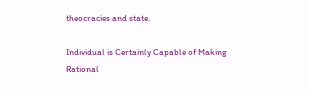theocracies and state.

Individual is Certainly Capable of Making Rational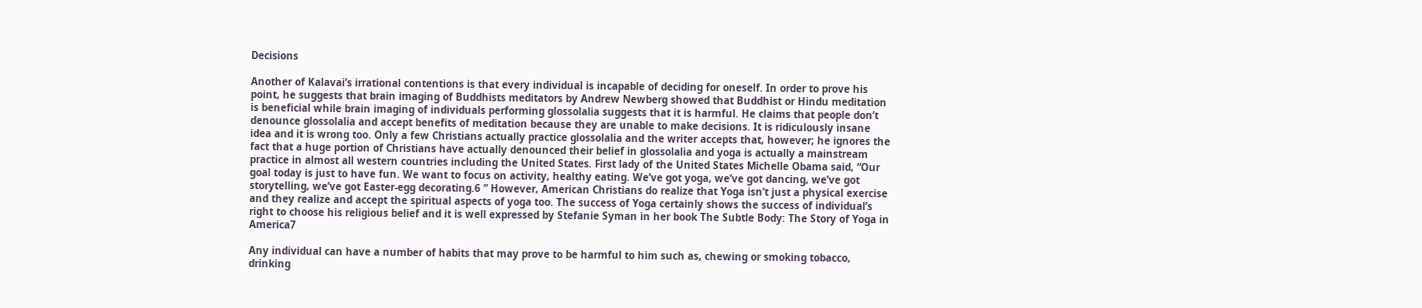Decisions

Another of Kalavai’s irrational contentions is that every individual is incapable of deciding for oneself. In order to prove his point, he suggests that brain imaging of Buddhists meditators by Andrew Newberg showed that Buddhist or Hindu meditation is beneficial while brain imaging of individuals performing glossolalia suggests that it is harmful. He claims that people don’t denounce glossolalia and accept benefits of meditation because they are unable to make decisions. It is ridiculously insane idea and it is wrong too. Only a few Christians actually practice glossolalia and the writer accepts that, however; he ignores the fact that a huge portion of Christians have actually denounced their belief in glossolalia and yoga is actually a mainstream practice in almost all western countries including the United States. First lady of the United States Michelle Obama said, “Our goal today is just to have fun. We want to focus on activity, healthy eating. We’ve got yoga, we’ve got dancing, we’ve got storytelling, we’ve got Easter-egg decorating.6 ” However, American Christians do realize that Yoga isn’t just a physical exercise and they realize and accept the spiritual aspects of yoga too. The success of Yoga certainly shows the success of individual’s right to choose his religious belief and it is well expressed by Stefanie Syman in her book The Subtle Body: The Story of Yoga in America7

Any individual can have a number of habits that may prove to be harmful to him such as, chewing or smoking tobacco, drinking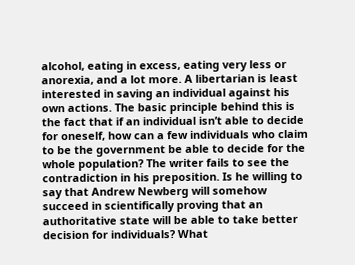alcohol, eating in excess, eating very less or anorexia, and a lot more. A libertarian is least interested in saving an individual against his own actions. The basic principle behind this is the fact that if an individual isn’t able to decide for oneself, how can a few individuals who claim to be the government be able to decide for the whole population? The writer fails to see the contradiction in his preposition. Is he willing to say that Andrew Newberg will somehow succeed in scientifically proving that an authoritative state will be able to take better decision for individuals? What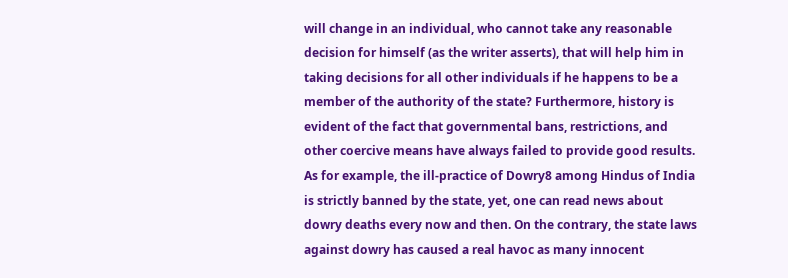will change in an individual, who cannot take any reasonable decision for himself (as the writer asserts), that will help him in taking decisions for all other individuals if he happens to be a member of the authority of the state? Furthermore, history is evident of the fact that governmental bans, restrictions, and other coercive means have always failed to provide good results. As for example, the ill-practice of Dowry8 among Hindus of India is strictly banned by the state, yet, one can read news about dowry deaths every now and then. On the contrary, the state laws against dowry has caused a real havoc as many innocent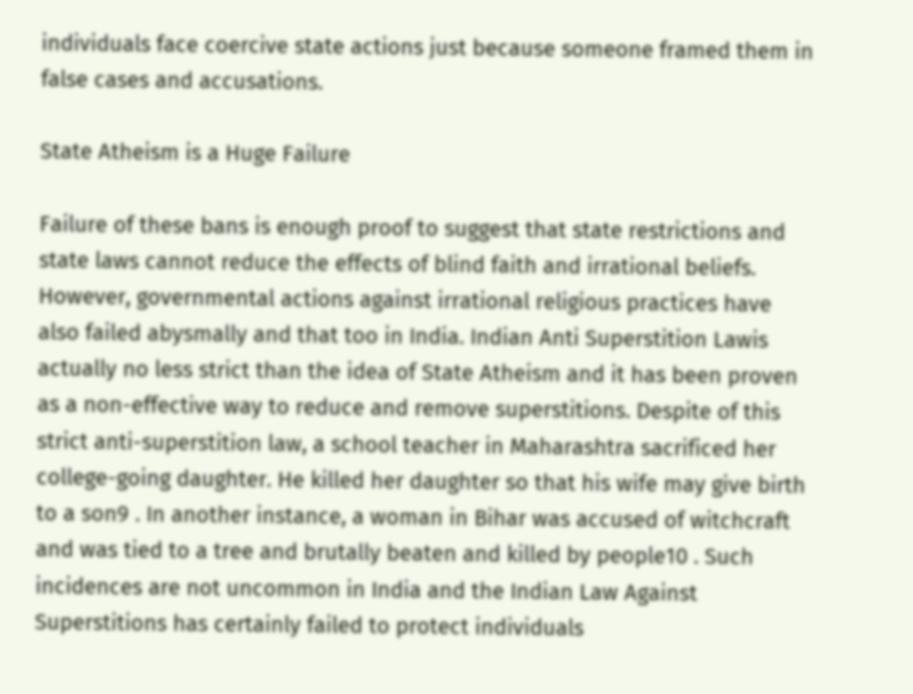individuals face coercive state actions just because someone framed them in false cases and accusations.

State Atheism is a Huge Failure

Failure of these bans is enough proof to suggest that state restrictions and state laws cannot reduce the effects of blind faith and irrational beliefs. However, governmental actions against irrational religious practices have also failed abysmally and that too in India. Indian Anti Superstition Lawis actually no less strict than the idea of State Atheism and it has been proven as a non-effective way to reduce and remove superstitions. Despite of this strict anti-superstition law, a school teacher in Maharashtra sacrificed her college-going daughter. He killed her daughter so that his wife may give birth to a son9 . In another instance, a woman in Bihar was accused of witchcraft and was tied to a tree and brutally beaten and killed by people10 . Such incidences are not uncommon in India and the Indian Law Against Superstitions has certainly failed to protect individuals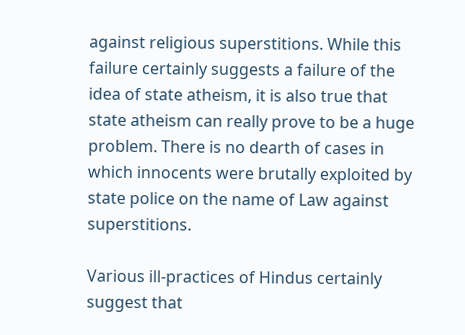against religious superstitions. While this failure certainly suggests a failure of the idea of state atheism, it is also true that state atheism can really prove to be a huge problem. There is no dearth of cases in which innocents were brutally exploited by state police on the name of Law against superstitions.

Various ill-practices of Hindus certainly suggest that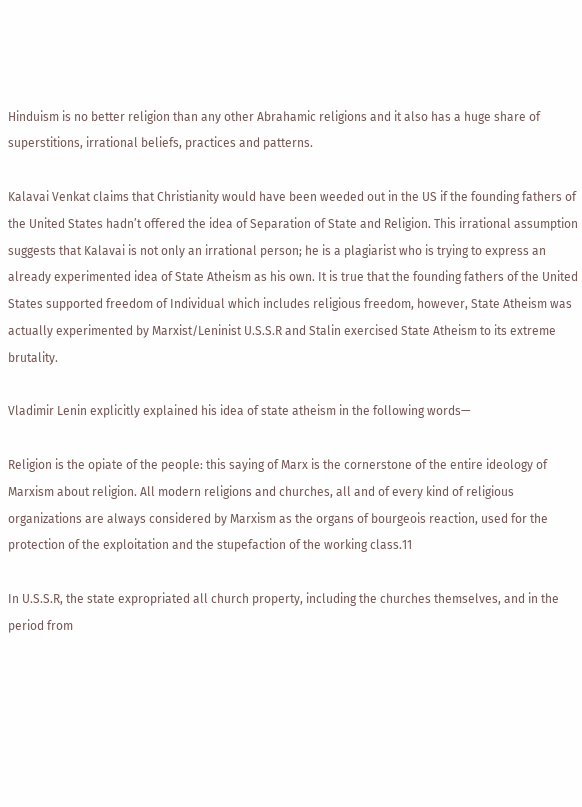Hinduism is no better religion than any other Abrahamic religions and it also has a huge share of superstitions, irrational beliefs, practices and patterns.

Kalavai Venkat claims that Christianity would have been weeded out in the US if the founding fathers of the United States hadn’t offered the idea of Separation of State and Religion. This irrational assumption suggests that Kalavai is not only an irrational person; he is a plagiarist who is trying to express an already experimented idea of State Atheism as his own. It is true that the founding fathers of the United States supported freedom of Individual which includes religious freedom, however, State Atheism was actually experimented by Marxist/Leninist U.S.S.R and Stalin exercised State Atheism to its extreme brutality.

Vladimir Lenin explicitly explained his idea of state atheism in the following words—

Religion is the opiate of the people: this saying of Marx is the cornerstone of the entire ideology of Marxism about religion. All modern religions and churches, all and of every kind of religious organizations are always considered by Marxism as the organs of bourgeois reaction, used for the protection of the exploitation and the stupefaction of the working class.11

In U.S.S.R, the state expropriated all church property, including the churches themselves, and in the period from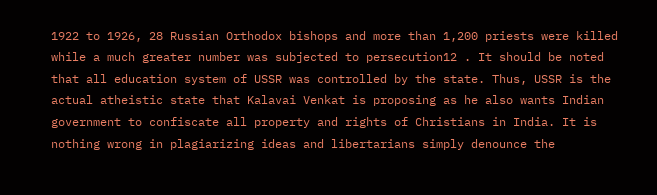1922 to 1926, 28 Russian Orthodox bishops and more than 1,200 priests were killed while a much greater number was subjected to persecution12 . It should be noted that all education system of USSR was controlled by the state. Thus, USSR is the actual atheistic state that Kalavai Venkat is proposing as he also wants Indian government to confiscate all property and rights of Christians in India. It is nothing wrong in plagiarizing ideas and libertarians simply denounce the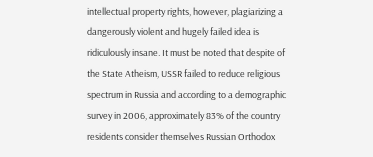intellectual property rights, however, plagiarizing a dangerously violent and hugely failed idea is ridiculously insane. It must be noted that despite of the State Atheism, USSR failed to reduce religious spectrum in Russia and according to a demographic survey in 2006, approximately 83% of the country residents consider themselves Russian Orthodox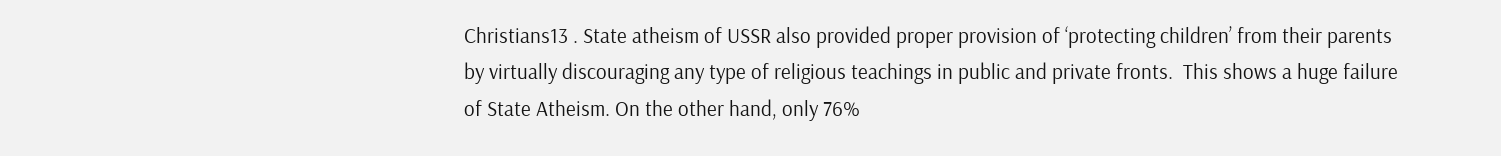Christians13 . State atheism of USSR also provided proper provision of ‘protecting children’ from their parents by virtually discouraging any type of religious teachings in public and private fronts.  This shows a huge failure of State Atheism. On the other hand, only 76%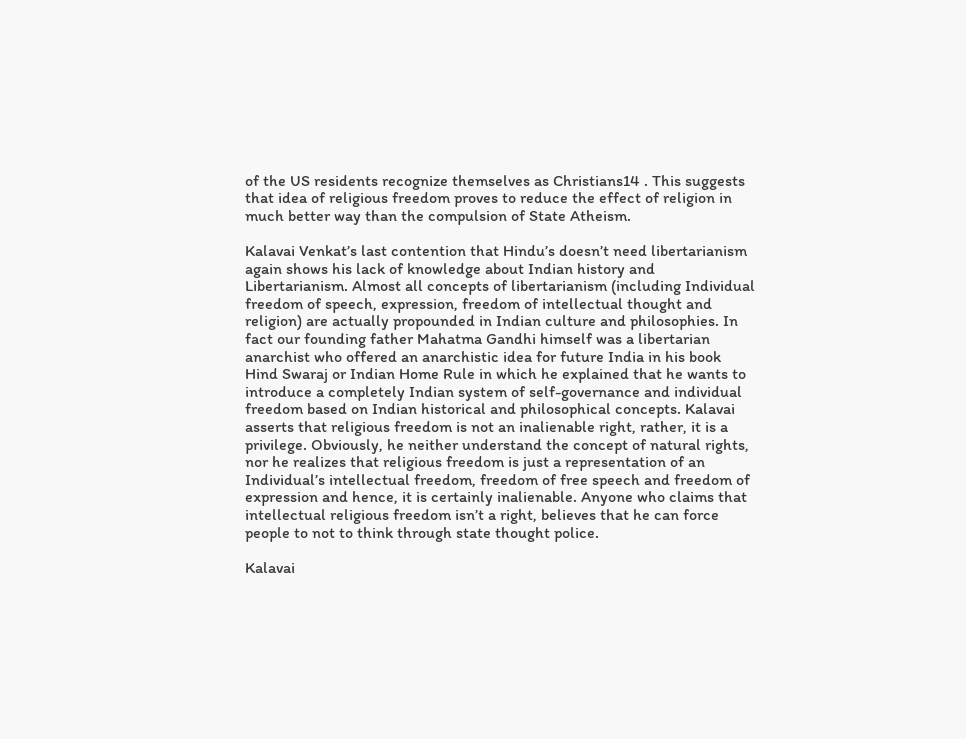of the US residents recognize themselves as Christians14 . This suggests that idea of religious freedom proves to reduce the effect of religion in much better way than the compulsion of State Atheism.

Kalavai Venkat’s last contention that Hindu’s doesn’t need libertarianism again shows his lack of knowledge about Indian history and Libertarianism. Almost all concepts of libertarianism (including Individual freedom of speech, expression, freedom of intellectual thought and religion) are actually propounded in Indian culture and philosophies. In fact our founding father Mahatma Gandhi himself was a libertarian anarchist who offered an anarchistic idea for future India in his book Hind Swaraj or Indian Home Rule in which he explained that he wants to introduce a completely Indian system of self-governance and individual freedom based on Indian historical and philosophical concepts. Kalavai asserts that religious freedom is not an inalienable right, rather, it is a privilege. Obviously, he neither understand the concept of natural rights, nor he realizes that religious freedom is just a representation of an Individual’s intellectual freedom, freedom of free speech and freedom of expression and hence, it is certainly inalienable. Anyone who claims that intellectual religious freedom isn’t a right, believes that he can force people to not to think through state thought police.

Kalavai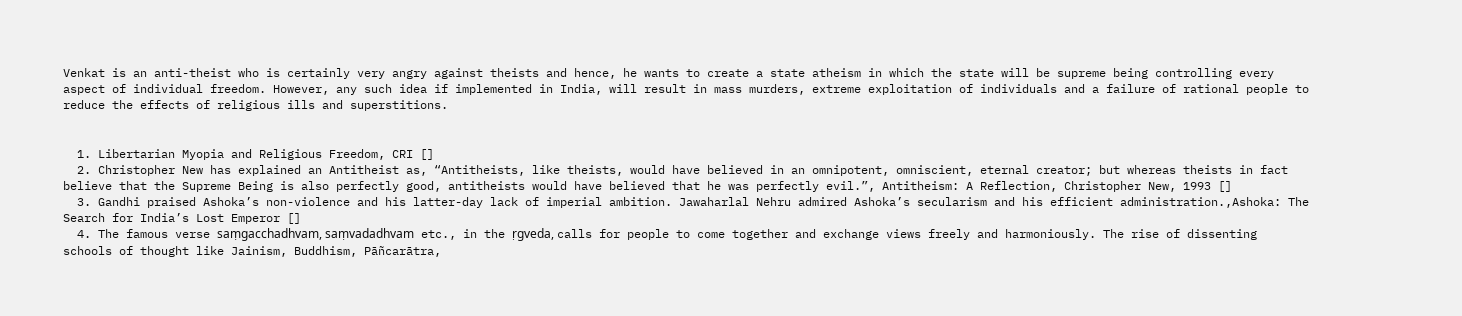Venkat is an anti-theist who is certainly very angry against theists and hence, he wants to create a state atheism in which the state will be supreme being controlling every aspect of individual freedom. However, any such idea if implemented in India, will result in mass murders, extreme exploitation of individuals and a failure of rational people to reduce the effects of religious ills and superstitions.


  1. Libertarian Myopia and Religious Freedom, CRI []
  2. Christopher New has explained an Antitheist as, “Antitheists, like theists, would have believed in an omnipotent, omniscient, eternal creator; but whereas theists in fact believe that the Supreme Being is also perfectly good, antitheists would have believed that he was perfectly evil.”, Antitheism: A Reflection, Christopher New, 1993 []
  3. Gandhi praised Ashoka’s non-violence and his latter-day lack of imperial ambition. Jawaharlal Nehru admired Ashoka’s secularism and his efficient administration.,Ashoka: The Search for India’s Lost Emperor []
  4. The famous verse saṃgacchadhvam, saṃvadadhvam etc., in the ṛgveda, calls for people to come together and exchange views freely and harmoniously. The rise of dissenting schools of thought like Jainism, Buddhism, Pāñcarātra,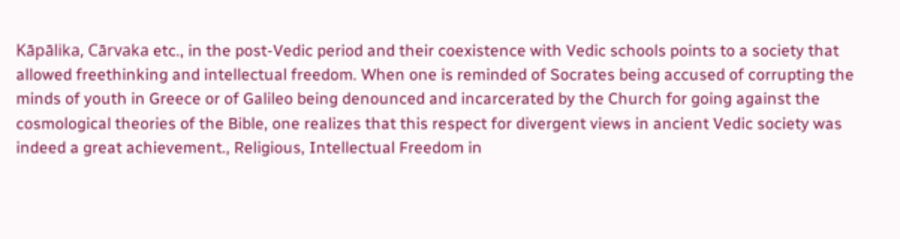Kāpālika, Cārvaka etc., in the post-Vedic period and their coexistence with Vedic schools points to a society that allowed freethinking and intellectual freedom. When one is reminded of Socrates being accused of corrupting the minds of youth in Greece or of Galileo being denounced and incarcerated by the Church for going against the cosmological theories of the Bible, one realizes that this respect for divergent views in ancient Vedic society was indeed a great achievement., Religious, Intellectual Freedom in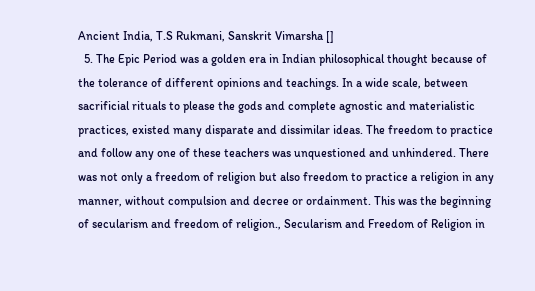Ancient India, T.S Rukmani, Sanskrit Vimarsha []
  5. The Epic Period was a golden era in Indian philosophical thought because of the tolerance of different opinions and teachings. In a wide scale, between sacrificial rituals to please the gods and complete agnostic and materialistic practices, existed many disparate and dissimilar ideas. The freedom to practice and follow any one of these teachers was unquestioned and unhindered. There was not only a freedom of religion but also freedom to practice a religion in any manner, without compulsion and decree or ordainment. This was the beginning of secularism and freedom of religion., Secularism and Freedom of Religion in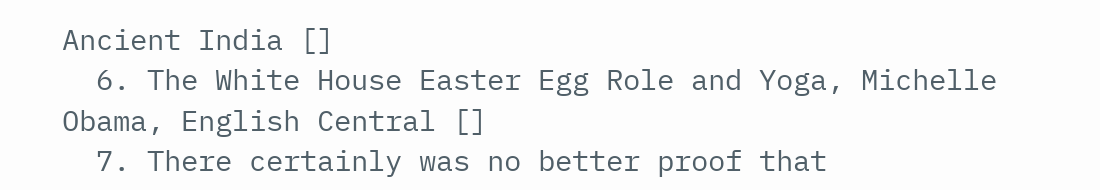Ancient India []
  6. The White House Easter Egg Role and Yoga, Michelle Obama, English Central []
  7. There certainly was no better proof that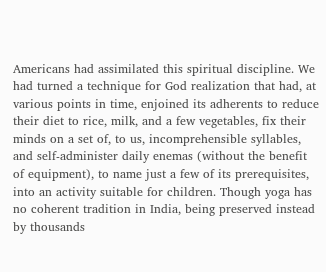Americans had assimilated this spiritual discipline. We had turned a technique for God realization that had, at various points in time, enjoined its adherents to reduce their diet to rice, milk, and a few vegetables, fix their minds on a set of, to us, incomprehensible syllables, and self-administer daily enemas (without the benefit of equipment), to name just a few of its prerequisites, into an activity suitable for children. Though yoga has no coherent tradition in India, being preserved instead by thousands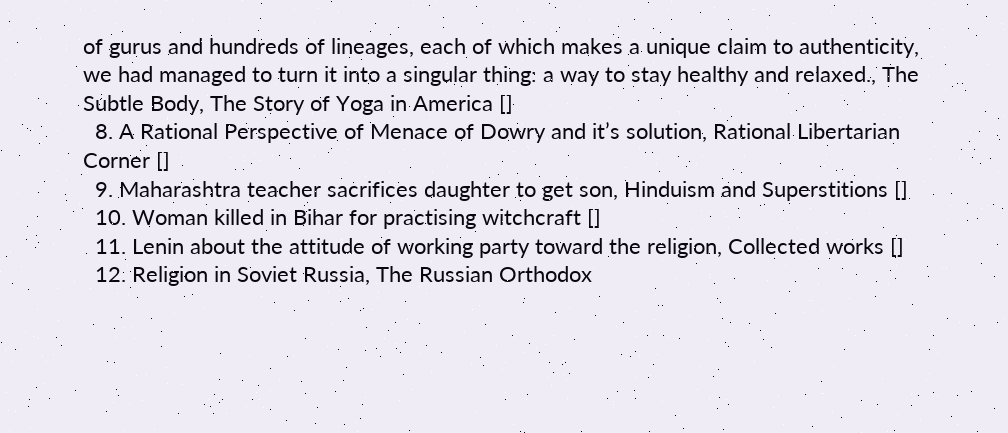of gurus and hundreds of lineages, each of which makes a unique claim to authenticity, we had managed to turn it into a singular thing: a way to stay healthy and relaxed., The Subtle Body, The Story of Yoga in America []
  8. A Rational Perspective of Menace of Dowry and it’s solution, Rational Libertarian Corner []
  9. Maharashtra teacher sacrifices daughter to get son, Hinduism and Superstitions []
  10. Woman killed in Bihar for practising witchcraft []
  11. Lenin about the attitude of working party toward the religion, Collected works []
  12. Religion in Soviet Russia, The Russian Orthodox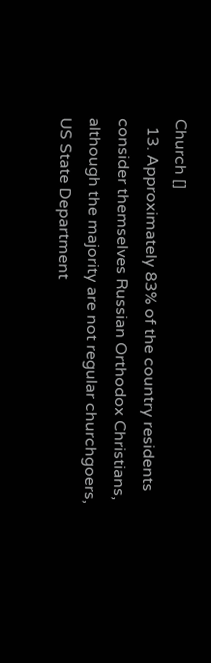Church []
  13. Approximately 83% of the country residents consider themselves Russian Orthodox Christians, although the majority are not regular churchgoers, US State Department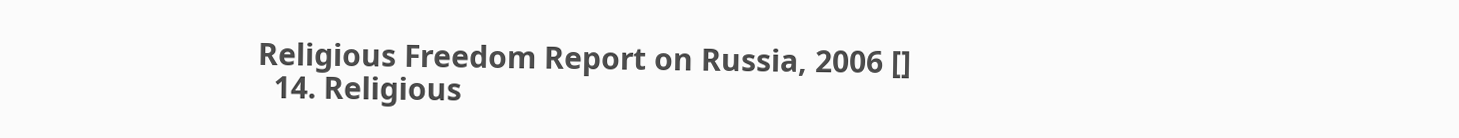Religious Freedom Report on Russia, 2006 []
  14. Religious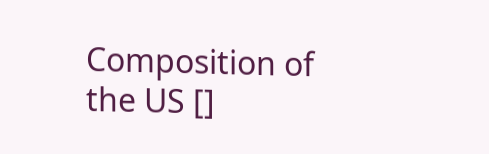Composition of the US []